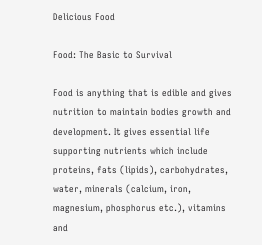Delicious Food

Food: The Basic to Survival

Food is anything that is edible and gives nutrition to maintain bodies growth and development. It gives essential life supporting nutrients which include proteins, fats (lipids), carbohydrates, water, minerals (calcium, iron, magnesium, phosphorus etc.), vitamins and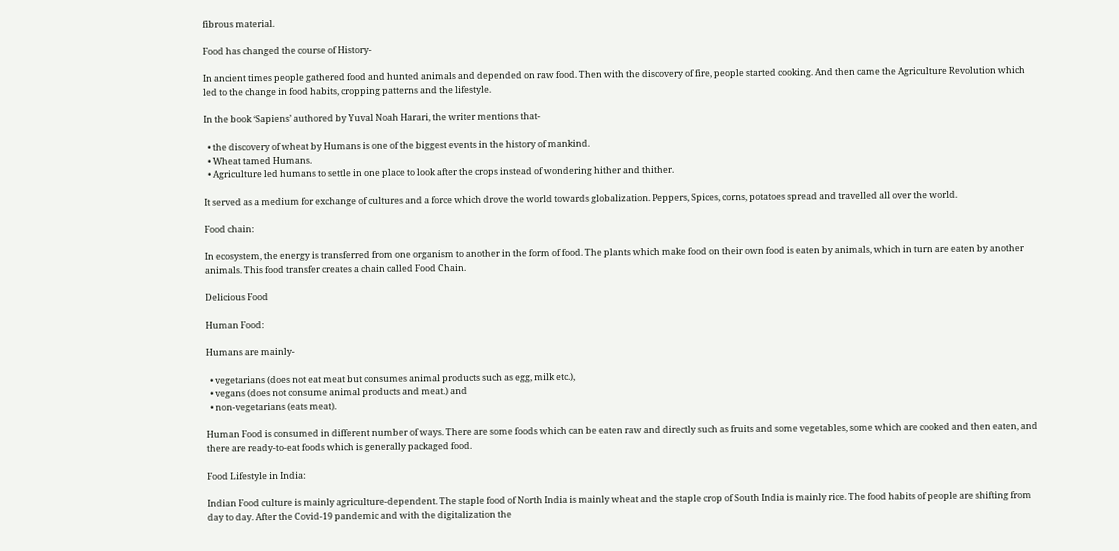fibrous material.

Food has changed the course of History-

In ancient times people gathered food and hunted animals and depended on raw food. Then with the discovery of fire, people started cooking. And then came the Agriculture Revolution which led to the change in food habits, cropping patterns and the lifestyle.

In the book ‘Sapiens’ authored by Yuval Noah Harari, the writer mentions that-

  • the discovery of wheat by Humans is one of the biggest events in the history of mankind.
  • Wheat tamed Humans.
  • Agriculture led humans to settle in one place to look after the crops instead of wondering hither and thither.

It served as a medium for exchange of cultures and a force which drove the world towards globalization. Peppers, Spices, corns, potatoes spread and travelled all over the world.

Food chain:

In ecosystem, the energy is transferred from one organism to another in the form of food. The plants which make food on their own food is eaten by animals, which in turn are eaten by another animals. This food transfer creates a chain called Food Chain.

Delicious Food

Human Food:

Humans are mainly-

  • vegetarians (does not eat meat but consumes animal products such as egg, milk etc.),
  • vegans (does not consume animal products and meat.) and
  • non-vegetarians (eats meat).

Human Food is consumed in different number of ways. There are some foods which can be eaten raw and directly such as fruits and some vegetables, some which are cooked and then eaten, and there are ready-to-eat foods which is generally packaged food.

Food Lifestyle in India:

Indian Food culture is mainly agriculture-dependent. The staple food of North India is mainly wheat and the staple crop of South India is mainly rice. The food habits of people are shifting from day to day. After the Covid-19 pandemic and with the digitalization the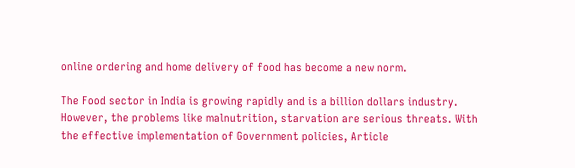online ordering and home delivery of food has become a new norm.

The Food sector in India is growing rapidly and is a billion dollars industry. However, the problems like malnutrition, starvation are serious threats. With the effective implementation of Government policies, Article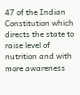47 of the Indian Constitution which directs the state to raise level of nutrition and with more awareness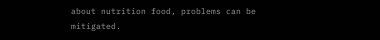about nutrition food, problems can be mitigated.